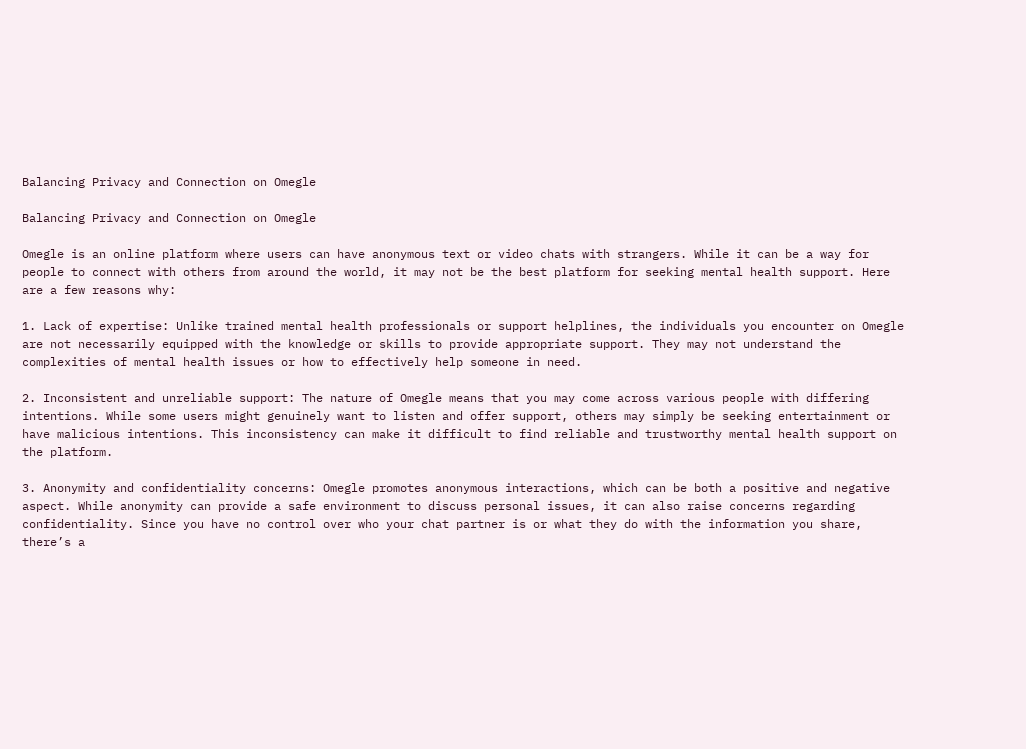Balancing Privacy and Connection on Omegle

Balancing Privacy and Connection on Omegle

Omegle is an online platform where users can have anonymous text or video chats with strangers. While it can be a way for people to connect with others from around the world, it may not be the best platform for seeking mental health support. Here are a few reasons why:

1. Lack of expertise: Unlike trained mental health professionals or support helplines, the individuals you encounter on Omegle are not necessarily equipped with the knowledge or skills to provide appropriate support. They may not understand the complexities of mental health issues or how to effectively help someone in need.

2. Inconsistent and unreliable support: The nature of Omegle means that you may come across various people with differing intentions. While some users might genuinely want to listen and offer support, others may simply be seeking entertainment or have malicious intentions. This inconsistency can make it difficult to find reliable and trustworthy mental health support on the platform.

3. Anonymity and confidentiality concerns: Omegle promotes anonymous interactions, which can be both a positive and negative aspect. While anonymity can provide a safe environment to discuss personal issues, it can also raise concerns regarding confidentiality. Since you have no control over who your chat partner is or what they do with the information you share, there’s a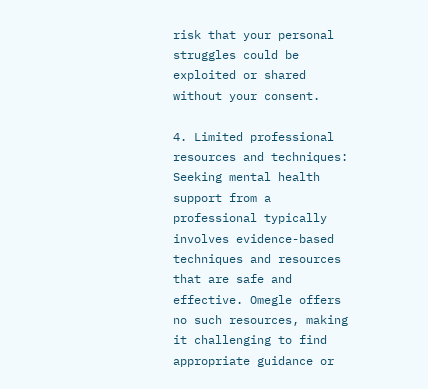risk that your personal struggles could be exploited or shared without your consent.

4. Limited professional resources and techniques: Seeking mental health support from a professional typically involves evidence-based techniques and resources that are safe and effective. Omegle offers no such resources, making it challenging to find appropriate guidance or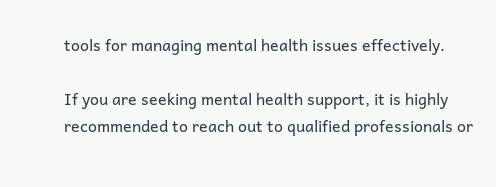tools for managing mental health issues effectively.

If you are seeking mental health support, it is highly recommended to reach out to qualified professionals or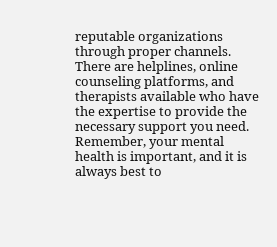reputable organizations through proper channels. There are helplines, online counseling platforms, and therapists available who have the expertise to provide the necessary support you need. Remember, your mental health is important, and it is always best to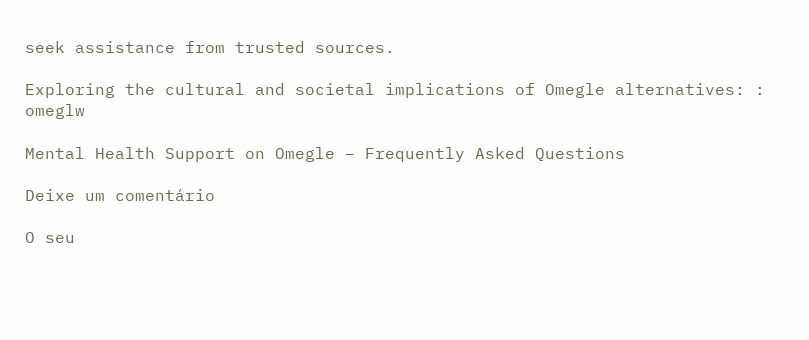seek assistance from trusted sources.

Exploring the cultural and societal implications of Omegle alternatives: : omeglw

Mental Health Support on Omegle – Frequently Asked Questions

Deixe um comentário

O seu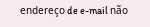endereço de e-mail não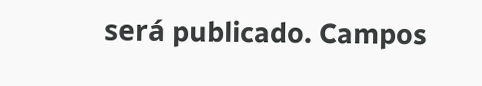será publicado. Campos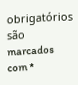obrigatórios são marcados com *